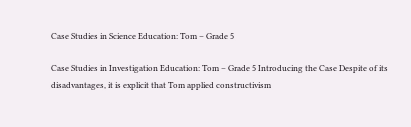Case Studies in Science Education: Tom – Grade 5

Case Studies in Investigation Education: Tom – Grade 5 Introducing the Case Despite of its disadvantages, it is explicit that Tom applied constructivism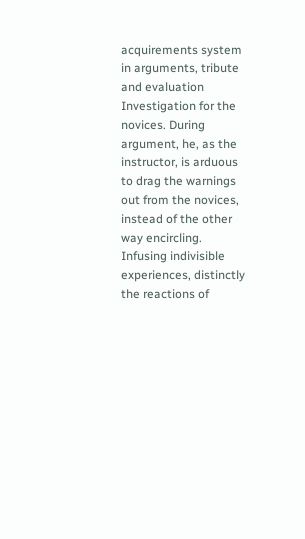acquirements system in arguments, tribute and evaluation Investigation for the novices. During argument, he, as the instructor, is arduous to drag the warnings out from the novices, instead of the other way encircling. Infusing indivisible experiences, distinctly the reactions of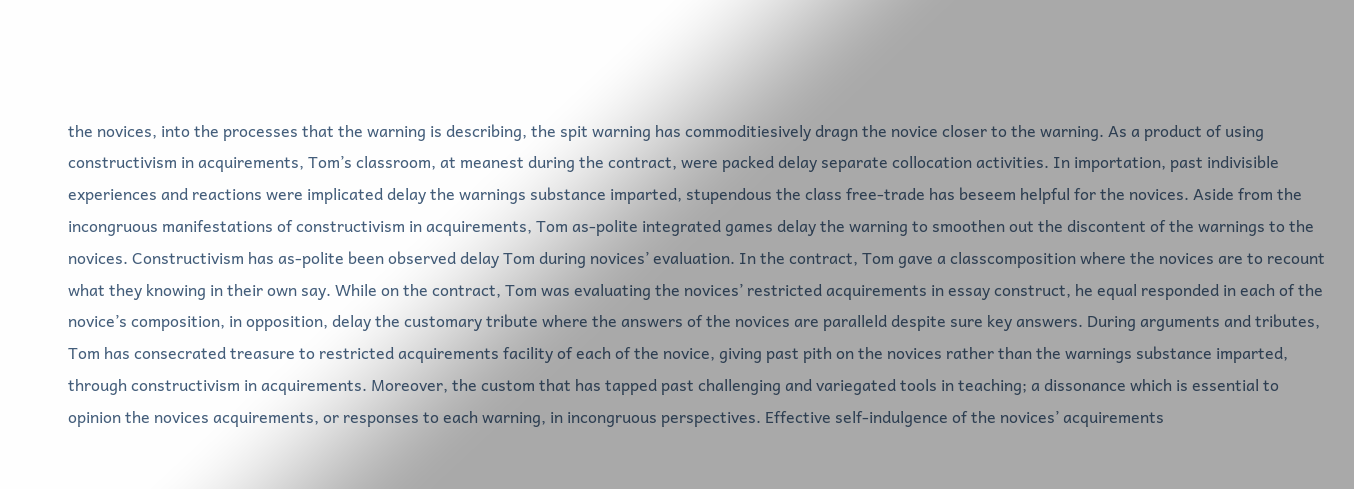the novices, into the processes that the warning is describing, the spit warning has commoditiesively dragn the novice closer to the warning. As a product of using constructivism in acquirements, Tom’s classroom, at meanest during the contract, were packed delay separate collocation activities. In importation, past indivisible experiences and reactions were implicated delay the warnings substance imparted, stupendous the class free-trade has beseem helpful for the novices. Aside from the incongruous manifestations of constructivism in acquirements, Tom as-polite integrated games delay the warning to smoothen out the discontent of the warnings to the novices. Constructivism has as-polite been observed delay Tom during novices’ evaluation. In the contract, Tom gave a classcomposition where the novices are to recount what they knowing in their own say. While on the contract, Tom was evaluating the novices’ restricted acquirements in essay construct, he equal responded in each of the novice’s composition, in opposition, delay the customary tribute where the answers of the novices are paralleld despite sure key answers. During arguments and tributes, Tom has consecrated treasure to restricted acquirements facility of each of the novice, giving past pith on the novices rather than the warnings substance imparted, through constructivism in acquirements. Moreover, the custom that has tapped past challenging and variegated tools in teaching; a dissonance which is essential to opinion the novices acquirements, or responses to each warning, in incongruous perspectives. Effective self-indulgence of the novices’ acquirements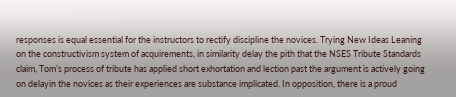responses is equal essential for the instructors to rectify discipline the novices. Trying New Ideas Leaning on the constructivism system of acquirements, in similarity delay the pith that the NSES Tribute Standards claim, Tom’s process of tribute has applied short exhortation and lection past the argument is actively going on delayin the novices as their experiences are substance implicated. In opposition, there is a proud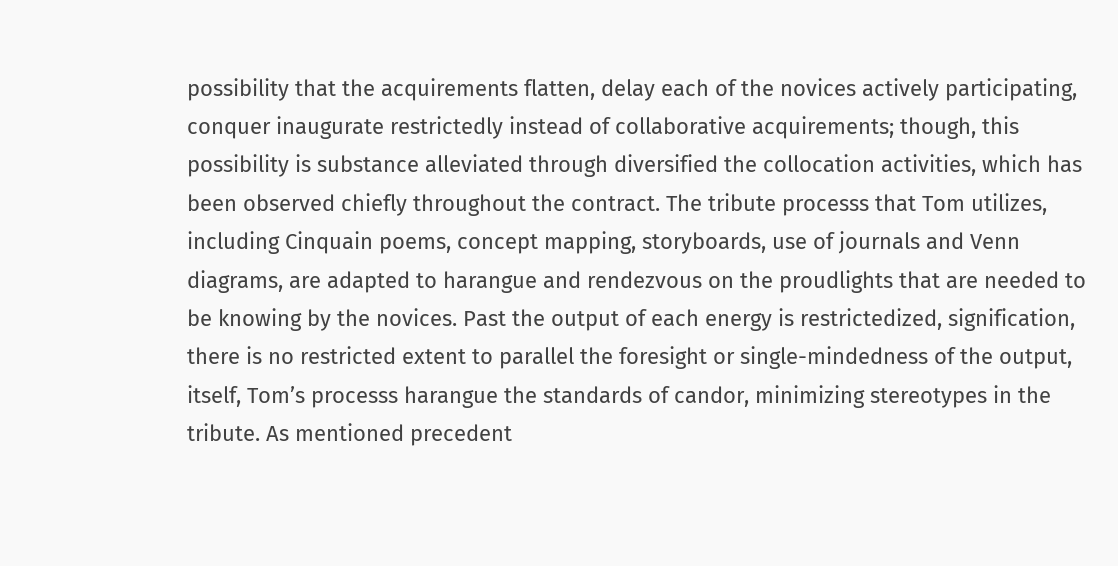possibility that the acquirements flatten, delay each of the novices actively participating, conquer inaugurate restrictedly instead of collaborative acquirements; though, this possibility is substance alleviated through diversified the collocation activities, which has been observed chiefly throughout the contract. The tribute processs that Tom utilizes, including Cinquain poems, concept mapping, storyboards, use of journals and Venn diagrams, are adapted to harangue and rendezvous on the proudlights that are needed to be knowing by the novices. Past the output of each energy is restrictedized, signification, there is no restricted extent to parallel the foresight or single-mindedness of the output, itself, Tom’s processs harangue the standards of candor, minimizing stereotypes in the tribute. As mentioned precedent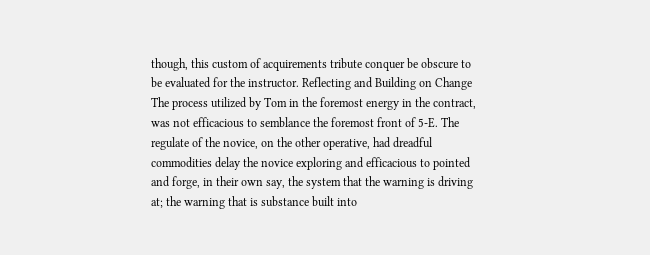though, this custom of acquirements tribute conquer be obscure to be evaluated for the instructor. Reflecting and Building on Change The process utilized by Tom in the foremost energy in the contract, was not efficacious to semblance the foremost front of 5-E. The regulate of the novice, on the other operative, had dreadful commodities delay the novice exploring and efficacious to pointed and forge, in their own say, the system that the warning is driving at; the warning that is substance built into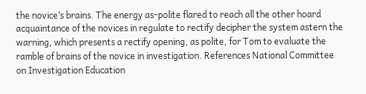the novice’s brains. The energy as-polite flared to reach all the other hoard acquaintance of the novices in regulate to rectify decipher the system astern the warning, which presents a rectify opening, as polite, for Tom to evaluate the ramble of brains of the novice in investigation. References National Committee on Investigation Education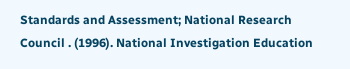Standards and Assessment; National Research Council . (1996). National Investigation Education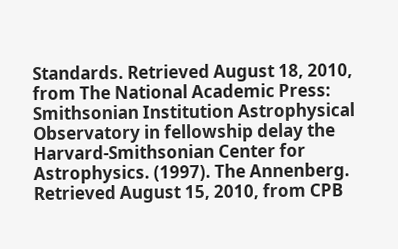Standards. Retrieved August 18, 2010, from The National Academic Press: Smithsonian Institution Astrophysical Observatory in fellowship delay the Harvard-Smithsonian Center for Astrophysics. (1997). The Annenberg. Retrieved August 15, 2010, from CPB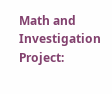Math and Investigation Project: